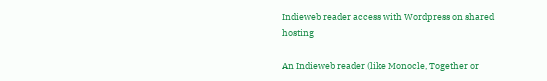Indieweb reader access with Wordpress on shared hosting

An Indieweb reader (like Monocle, Together or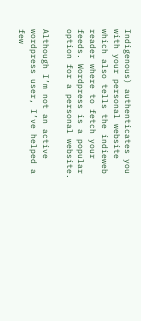Indigenous) authenticates you with your personal website which also tells the indieweb reader where to fetch your feeds. Wordpress is a popular option for a personal website.

Although I’m not an active wordpress user, I’ve helped a few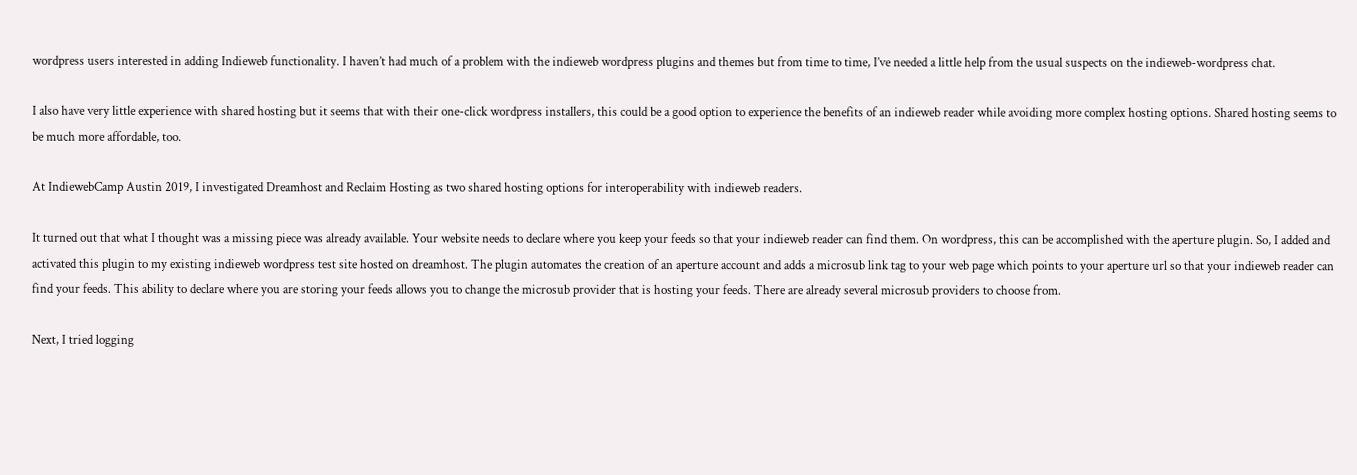wordpress users interested in adding Indieweb functionality. I haven’t had much of a problem with the indieweb wordpress plugins and themes but from time to time, I’ve needed a little help from the usual suspects on the indieweb-wordpress chat.

I also have very little experience with shared hosting but it seems that with their one-click wordpress installers, this could be a good option to experience the benefits of an indieweb reader while avoiding more complex hosting options. Shared hosting seems to be much more affordable, too.

At IndiewebCamp Austin 2019, I investigated Dreamhost and Reclaim Hosting as two shared hosting options for interoperability with indieweb readers.

It turned out that what I thought was a missing piece was already available. Your website needs to declare where you keep your feeds so that your indieweb reader can find them. On wordpress, this can be accomplished with the aperture plugin. So, I added and activated this plugin to my existing indieweb wordpress test site hosted on dreamhost. The plugin automates the creation of an aperture account and adds a microsub link tag to your web page which points to your aperture url so that your indieweb reader can find your feeds. This ability to declare where you are storing your feeds allows you to change the microsub provider that is hosting your feeds. There are already several microsub providers to choose from.

Next, I tried logging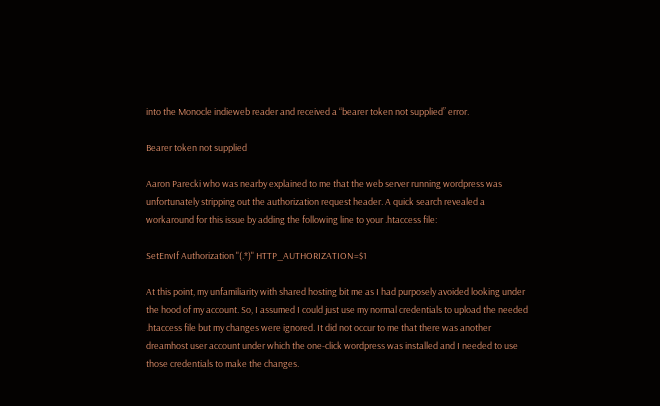into the Monocle indieweb reader and received a “bearer token not supplied” error.

Bearer token not supplied

Aaron Parecki who was nearby explained to me that the web server running wordpress was unfortunately stripping out the authorization request header. A quick search revealed a workaround for this issue by adding the following line to your .htaccess file:

SetEnvIf Authorization "(.*)" HTTP_AUTHORIZATION=$1

At this point, my unfamiliarity with shared hosting bit me as I had purposely avoided looking under the hood of my account. So, I assumed I could just use my normal credentials to upload the needed .htaccess file but my changes were ignored. It did not occur to me that there was another dreamhost user account under which the one-click wordpress was installed and I needed to use those credentials to make the changes.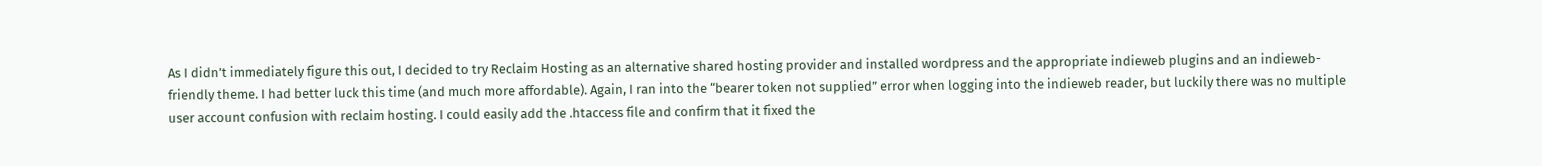As I didn’t immediately figure this out, I decided to try Reclaim Hosting as an alternative shared hosting provider and installed wordpress and the appropriate indieweb plugins and an indieweb-friendly theme. I had better luck this time (and much more affordable). Again, I ran into the “bearer token not supplied” error when logging into the indieweb reader, but luckily there was no multiple user account confusion with reclaim hosting. I could easily add the .htaccess file and confirm that it fixed the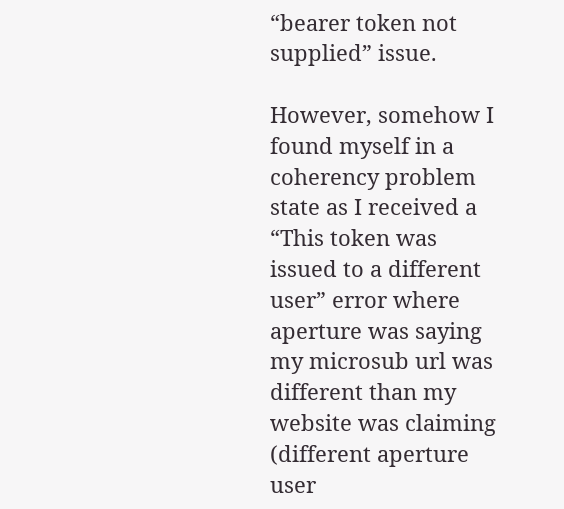“bearer token not supplied” issue.

However, somehow I found myself in a coherency problem state as I received a “This token was issued to a different user” error where aperture was saying my microsub url was different than my website was claiming (different aperture user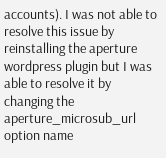accounts). I was not able to resolve this issue by reinstalling the aperture wordpress plugin but I was able to resolve it by changing the aperture_microsub_url option name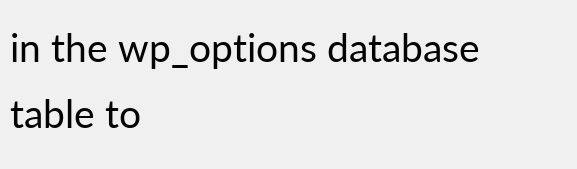in the wp_options database table to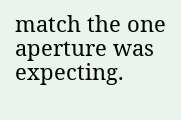match the one aperture was expecting.